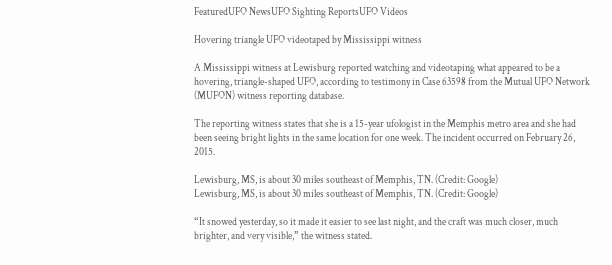FeaturedUFO NewsUFO Sighting ReportsUFO Videos

Hovering triangle UFO videotaped by Mississippi witness

A Mississippi witness at Lewisburg reported watching and videotaping what appeared to be a hovering, triangle-shaped UFO, according to testimony in Case 63598 from the Mutual UFO Network (MUFON) witness reporting database.

The reporting witness states that she is a 15-year ufologist in the Memphis metro area and she had been seeing bright lights in the same location for one week. The incident occurred on February 26, 2015.

Lewisburg, MS, is about 30 miles southeast of Memphis, TN. (Credit: Google)
Lewisburg, MS, is about 30 miles southeast of Memphis, TN. (Credit: Google)

“It snowed yesterday, so it made it easier to see last night, and the craft was much closer, much brighter, and very visible,” the witness stated.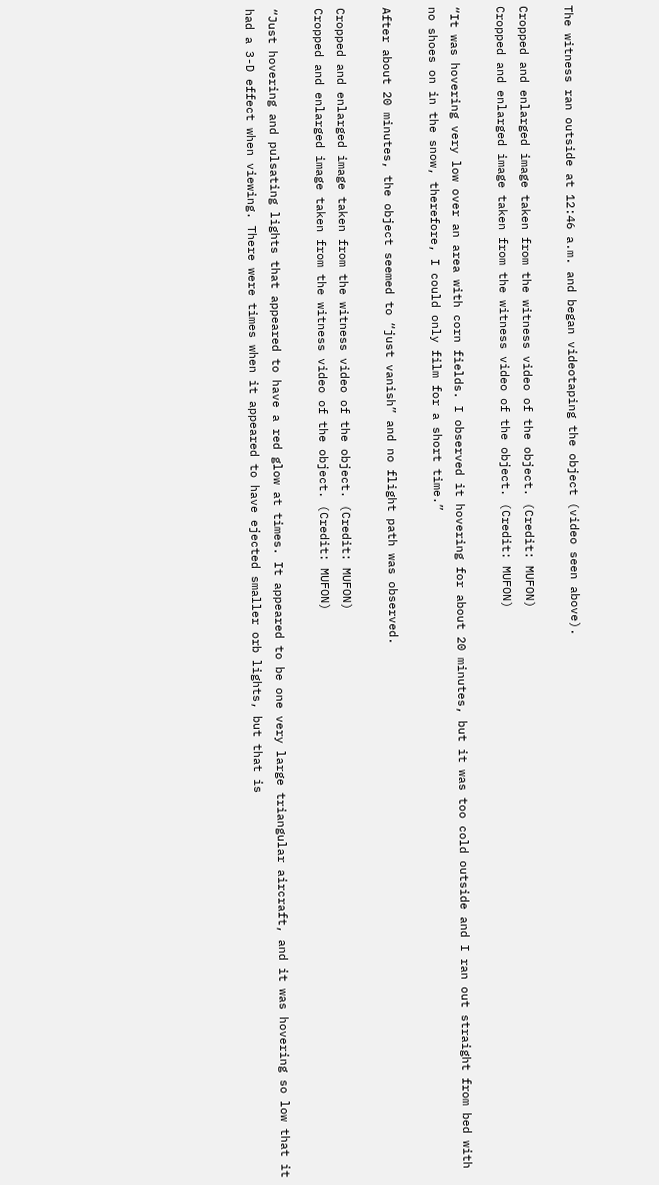The witness ran outside at 12:46 a.m. and began videotaping the object (video seen above).

Cropped and enlarged image taken from the witness video of the object. (Credit: MUFON)
Cropped and enlarged image taken from the witness video of the object. (Credit: MUFON)

“It was hovering very low over an area with corn fields. I observed it hovering for about 20 minutes, but it was too cold outside and I ran out straight from bed with no shoes on in the snow, therefore, I could only film for a short time.”

After about 20 minutes, the object seemed to “just vanish” and no flight path was observed.

Cropped and enlarged image taken from the witness video of the object. (Credit: MUFON)
Cropped and enlarged image taken from the witness video of the object. (Credit: MUFON)

“Just hovering and pulsating lights that appeared to have a red glow at times. It appeared to be one very large triangular aircraft, and it was hovering so low that it had a 3-D effect when viewing. There were times when it appeared to have ejected smaller orb lights, but that is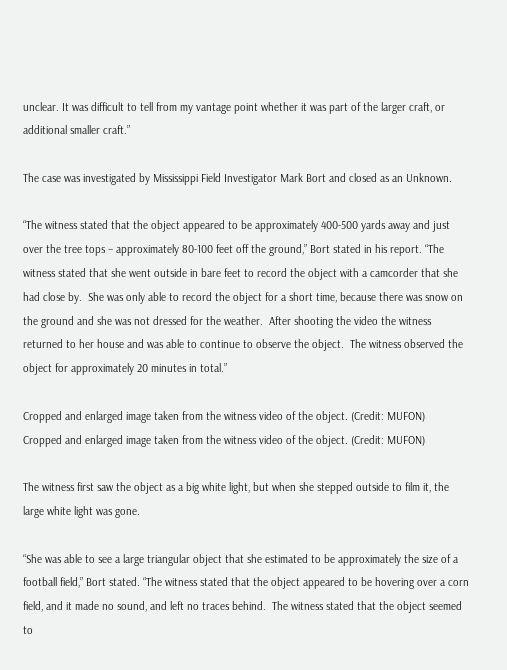unclear. It was difficult to tell from my vantage point whether it was part of the larger craft, or additional smaller craft.”

The case was investigated by Mississippi Field Investigator Mark Bort and closed as an Unknown.

“The witness stated that the object appeared to be approximately 400-500 yards away and just over the tree tops – approximately 80-100 feet off the ground,” Bort stated in his report. “The witness stated that she went outside in bare feet to record the object with a camcorder that she had close by.  She was only able to record the object for a short time, because there was snow on the ground and she was not dressed for the weather.  After shooting the video the witness returned to her house and was able to continue to observe the object.  The witness observed the object for approximately 20 minutes in total.”

Cropped and enlarged image taken from the witness video of the object. (Credit: MUFON)
Cropped and enlarged image taken from the witness video of the object. (Credit: MUFON)

The witness first saw the object as a big white light, but when she stepped outside to film it, the large white light was gone.

“She was able to see a large triangular object that she estimated to be approximately the size of a football field,” Bort stated. “The witness stated that the object appeared to be hovering over a corn field, and it made no sound, and left no traces behind.  The witness stated that the object seemed to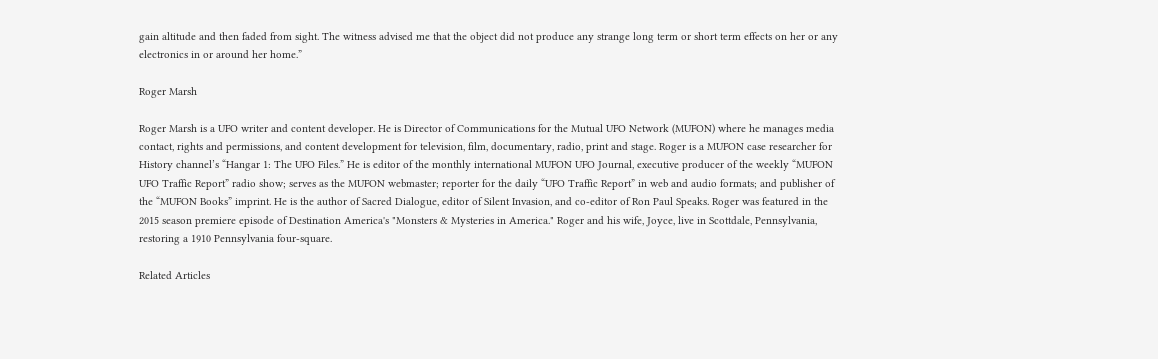gain altitude and then faded from sight. The witness advised me that the object did not produce any strange long term or short term effects on her or any electronics in or around her home.”

Roger Marsh

Roger Marsh is a UFO writer and content developer. He is Director of Communications for the Mutual UFO Network (MUFON) where he manages media contact, rights and permissions, and content development for television, film, documentary, radio, print and stage. Roger is a MUFON case researcher for History channel’s “Hangar 1: The UFO Files.” He is editor of the monthly international MUFON UFO Journal, executive producer of the weekly “MUFON UFO Traffic Report” radio show; serves as the MUFON webmaster; reporter for the daily “UFO Traffic Report” in web and audio formats; and publisher of the “MUFON Books” imprint. He is the author of Sacred Dialogue, editor of Silent Invasion, and co-editor of Ron Paul Speaks. Roger was featured in the 2015 season premiere episode of Destination America's "Monsters & Mysteries in America." Roger and his wife, Joyce, live in Scottdale, Pennsylvania, restoring a 1910 Pennsylvania four-square.

Related Articles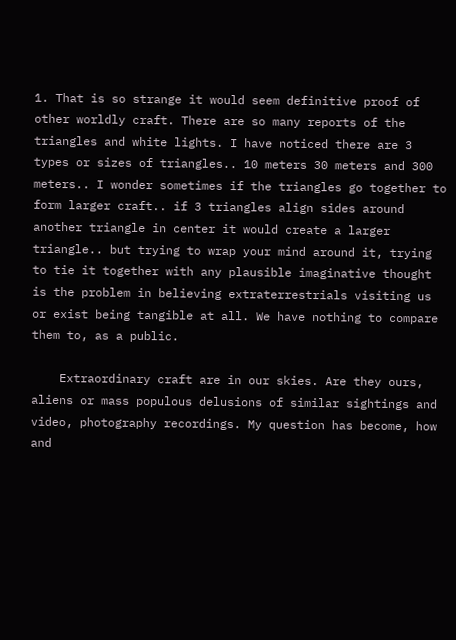1. That is so strange it would seem definitive proof of other worldly craft. There are so many reports of the triangles and white lights. I have noticed there are 3 types or sizes of triangles.. 10 meters 30 meters and 300 meters.. I wonder sometimes if the triangles go together to form larger craft.. if 3 triangles align sides around another triangle in center it would create a larger triangle.. but trying to wrap your mind around it, trying to tie it together with any plausible imaginative thought is the problem in believing extraterrestrials visiting us or exist being tangible at all. We have nothing to compare them to, as a public.

    Extraordinary craft are in our skies. Are they ours, aliens or mass populous delusions of similar sightings and video, photography recordings. My question has become, how and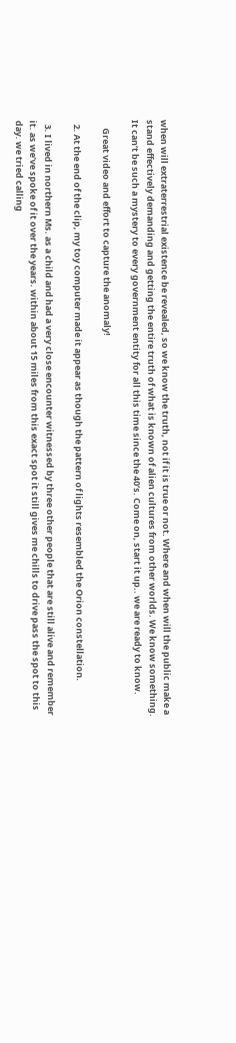when will extraterrestrial existence be revealed, so we know the truth, not if it is true or not. Where and when will the public make a stand effectively demanding and getting the entire truth of what is known of alien cultures from other worlds. We know something. It can’t be such a mystery to every government entity for all this time since the 40’s. Come on, start it up.. we are ready to know.

    Great video and effort to capture the anomaly!

  2. At the end of the clip, my toy computer made it appear as though the pattern of lights resembled the Orion constellation.

  3. I lived in northern Ms. as a child and had a very close encounter witnessed by three other people that are still alive and remember it. as we’ve spoke of it over the years. within about 15 miles from this exact spot it still gives me chills to drive pass the spot to this day. we tried calling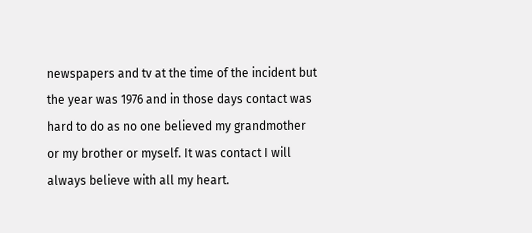newspapers and tv at the time of the incident but the year was 1976 and in those days contact was hard to do as no one believed my grandmother or my brother or myself. It was contact I will always believe with all my heart.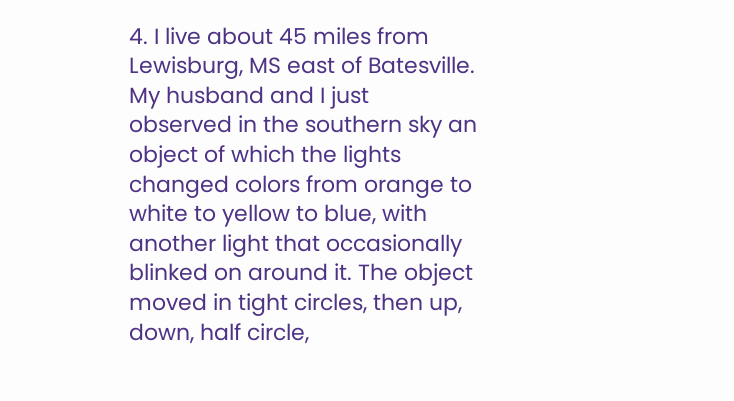4. I live about 45 miles from Lewisburg, MS east of Batesville. My husband and I just observed in the southern sky an object of which the lights changed colors from orange to white to yellow to blue, with another light that occasionally blinked on around it. The object moved in tight circles, then up, down, half circle,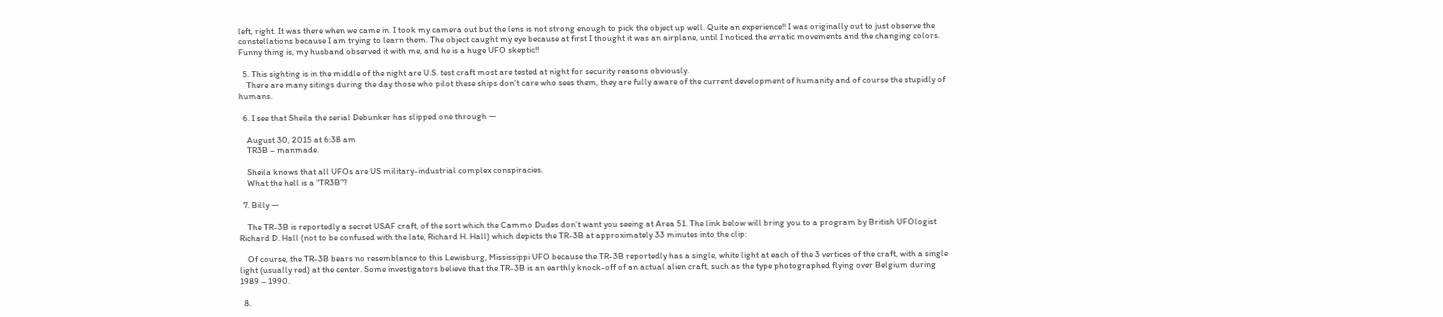left, right. It was there when we came in. I took my camera out but the lens is not strong enough to pick the object up well. Quite an experience!! I was originally out to just observe the constellations because I am trying to learn them. The object caught my eye because at first I thought it was an airplane, until I noticed the erratic movements and the changing colors. Funny thing is, my husband observed it with me, and he is a huge UFO skeptic!!

  5. This sighting is in the middle of the night are U.S. test craft most are tested at night for security reasons obviously.
    There are many sitings during the day those who pilot these ships don’t care who sees them, they are fully aware of the current development of humanity and of course the stupidly of humans.

  6. I see that Sheila the serial Debunker has slipped one through —

    August 30, 2015 at 6:38 am
    TR3B – manmade.

    Sheila knows that all UFOs are US military-industrial complex conspiracies.
    What the hell is a “TR3B”?

  7. Billy —

    The TR-3B is reportedly a secret USAF craft, of the sort which the Cammo Dudes don’t want you seeing at Area 51. The link below will bring you to a program by British UFOlogist Richard D. Hall (not to be confused with the late, Richard H. Hall) which depicts the TR-3B at approximately 33 minutes into the clip:

    Of course, the TR-3B bears no resemblance to this Lewisburg, Mississippi UFO because the TR-3B reportedly has a single, white light at each of the 3 vertices of the craft, with a single light (usually red) at the center. Some investigators believe that the TR-3B is an earthly knock-off of an actual alien craft, such as the type photographed flying over Belgium during 1989 – 1990.

  8.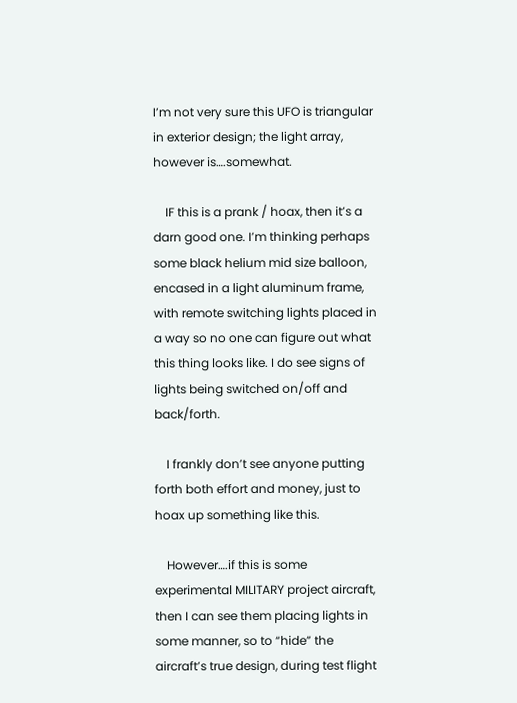I’m not very sure this UFO is triangular in exterior design; the light array, however is….somewhat.

    IF this is a prank / hoax, then it’s a darn good one. I’m thinking perhaps some black helium mid size balloon, encased in a light aluminum frame, with remote switching lights placed in a way so no one can figure out what this thing looks like. I do see signs of lights being switched on/off and back/forth.

    I frankly don’t see anyone putting forth both effort and money, just to hoax up something like this.

    However….if this is some experimental MILITARY project aircraft, then I can see them placing lights in some manner, so to “hide” the aircraft’s true design, during test flight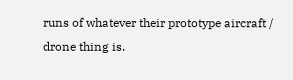runs of whatever their prototype aircraft / drone thing is.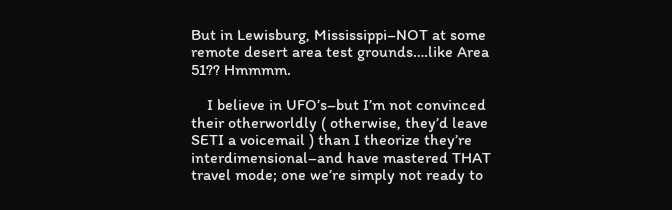But in Lewisburg, Mississippi–NOT at some remote desert area test grounds….like Area 51?? Hmmmm.

    I believe in UFO’s–but I’m not convinced their otherworldly ( otherwise, they’d leave SETI a voicemail ) than I theorize they’re interdimensional–and have mastered THAT travel mode; one we’re simply not ready to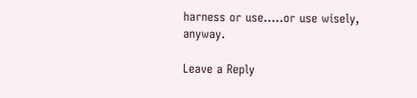harness or use…..or use wisely, anyway.

Leave a Reply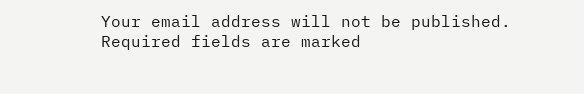Your email address will not be published. Required fields are marked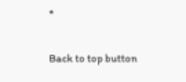*

Back to top button